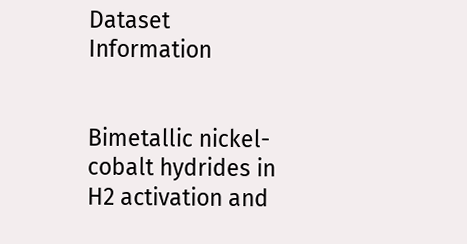Dataset Information


Bimetallic nickel-cobalt hydrides in H2 activation and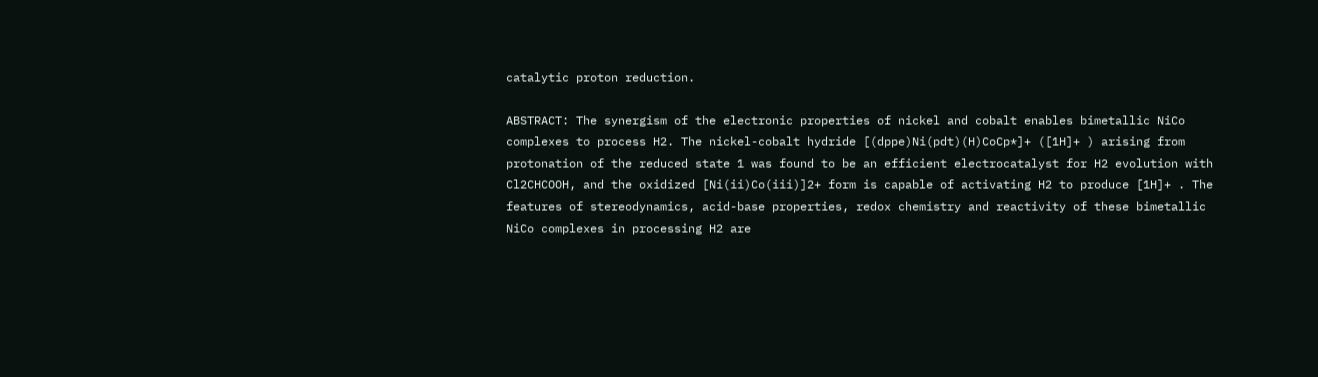catalytic proton reduction.

ABSTRACT: The synergism of the electronic properties of nickel and cobalt enables bimetallic NiCo complexes to process H2. The nickel-cobalt hydride [(dppe)Ni(pdt)(H)CoCp*]+ ([1H]+ ) arising from protonation of the reduced state 1 was found to be an efficient electrocatalyst for H2 evolution with Cl2CHCOOH, and the oxidized [Ni(ii)Co(iii)]2+ form is capable of activating H2 to produce [1H]+ . The features of stereodynamics, acid-base properties, redox chemistry and reactivity of these bimetallic NiCo complexes in processing H2 are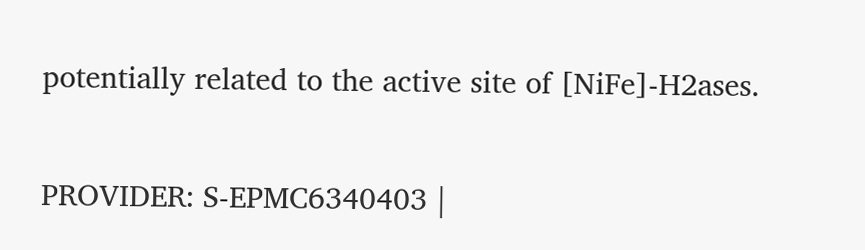potentially related to the active site of [NiFe]-H2ases.

PROVIDER: S-EPMC6340403 |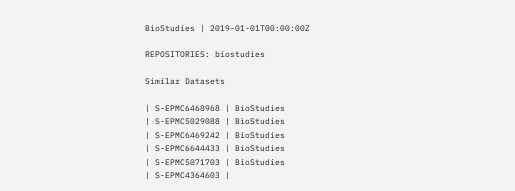BioStudies | 2019-01-01T00:00:00Z

REPOSITORIES: biostudies

Similar Datasets

| S-EPMC6468968 | BioStudies
| S-EPMC5029088 | BioStudies
| S-EPMC6469242 | BioStudies
| S-EPMC6644433 | BioStudies
| S-EPMC5071703 | BioStudies
| S-EPMC4364603 |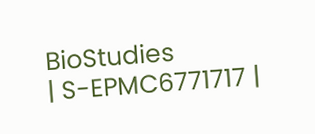BioStudies
| S-EPMC6771717 |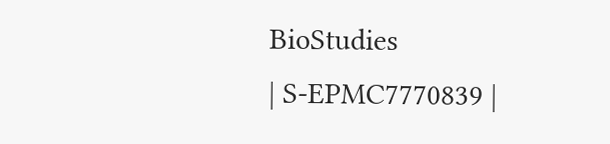BioStudies
| S-EPMC7770839 |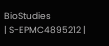BioStudies
| S-EPMC4895212 |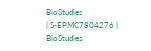BioStudies
| S-EPMC7804276 | BioStudies